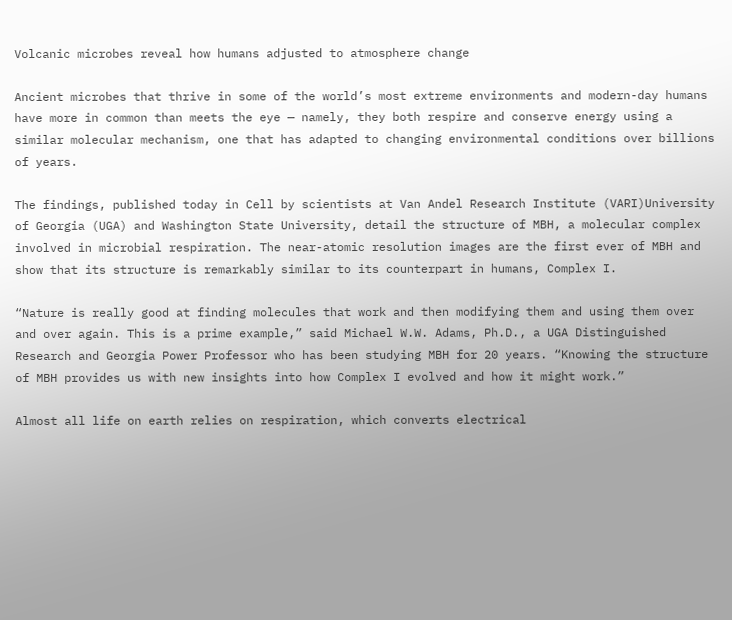Volcanic microbes reveal how humans adjusted to atmosphere change

Ancient microbes that thrive in some of the world’s most extreme environments and modern-day humans have more in common than meets the eye — namely, they both respire and conserve energy using a similar molecular mechanism, one that has adapted to changing environmental conditions over billions of years.

The findings, published today in Cell by scientists at Van Andel Research Institute (VARI)University of Georgia (UGA) and Washington State University, detail the structure of MBH, a molecular complex involved in microbial respiration. The near-atomic resolution images are the first ever of MBH and show that its structure is remarkably similar to its counterpart in humans, Complex I.

“Nature is really good at finding molecules that work and then modifying them and using them over and over again. This is a prime example,” said Michael W.W. Adams, Ph.D., a UGA Distinguished Research and Georgia Power Professor who has been studying MBH for 20 years. “Knowing the structure of MBH provides us with new insights into how Complex I evolved and how it might work.”

Almost all life on earth relies on respiration, which converts electrical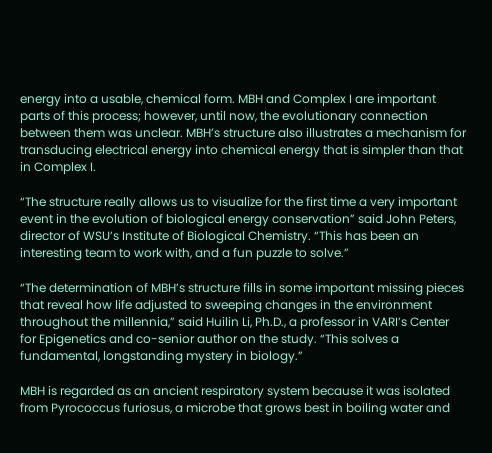energy into a usable, chemical form. MBH and Complex I are important parts of this process; however, until now, the evolutionary connection between them was unclear. MBH’s structure also illustrates a mechanism for transducing electrical energy into chemical energy that is simpler than that in Complex I.

“The structure really allows us to visualize for the first time a very important event in the evolution of biological energy conservation” said John Peters, director of WSU’s Institute of Biological Chemistry. “This has been an interesting team to work with, and a fun puzzle to solve.”

“The determination of MBH’s structure fills in some important missing pieces that reveal how life adjusted to sweeping changes in the environment throughout the millennia,” said Huilin Li, Ph.D., a professor in VARI’s Center for Epigenetics and co-senior author on the study. “This solves a fundamental, longstanding mystery in biology.”

MBH is regarded as an ancient respiratory system because it was isolated from Pyrococcus furiosus, a microbe that grows best in boiling water and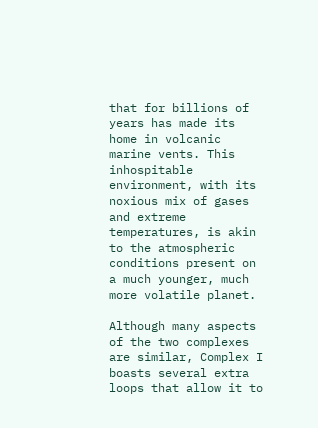that for billions of years has made its home in volcanic marine vents. This inhospitable environment, with its noxious mix of gases and extreme temperatures, is akin to the atmospheric conditions present on a much younger, much more volatile planet.

Although many aspects of the two complexes are similar, Complex I boasts several extra loops that allow it to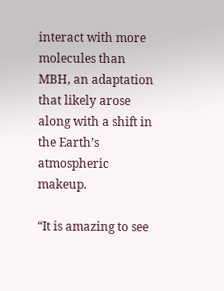interact with more molecules than MBH, an adaptation that likely arose along with a shift in the Earth’s atmospheric makeup.

“It is amazing to see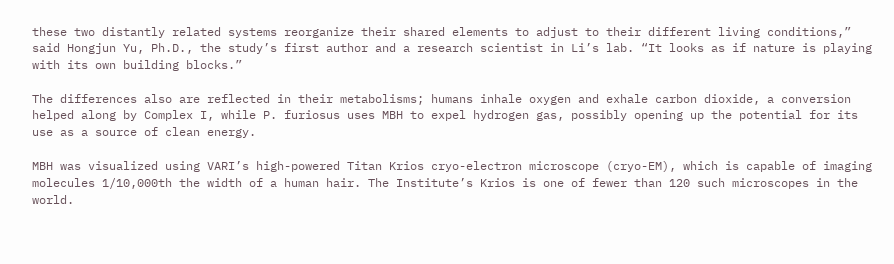these two distantly related systems reorganize their shared elements to adjust to their different living conditions,” said Hongjun Yu, Ph.D., the study’s first author and a research scientist in Li’s lab. “It looks as if nature is playing with its own building blocks.”

The differences also are reflected in their metabolisms; humans inhale oxygen and exhale carbon dioxide, a conversion helped along by Complex I, while P. furiosus uses MBH to expel hydrogen gas, possibly opening up the potential for its use as a source of clean energy.

MBH was visualized using VARI’s high-powered Titan Krios cryo-electron microscope (cryo-EM), which is capable of imaging molecules 1/10,000th the width of a human hair. The Institute’s Krios is one of fewer than 120 such microscopes in the world.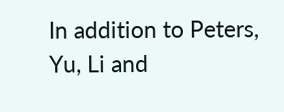In addition to Peters, Yu, Li and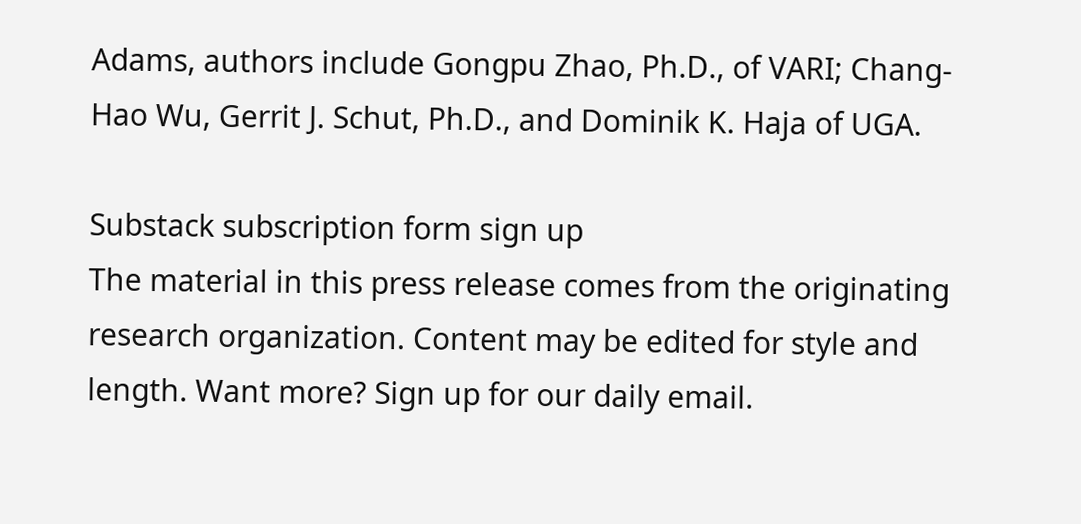Adams, authors include Gongpu Zhao, Ph.D., of VARI; Chang-Hao Wu, Gerrit J. Schut, Ph.D., and Dominik K. Haja of UGA.

Substack subscription form sign up
The material in this press release comes from the originating research organization. Content may be edited for style and length. Want more? Sign up for our daily email.